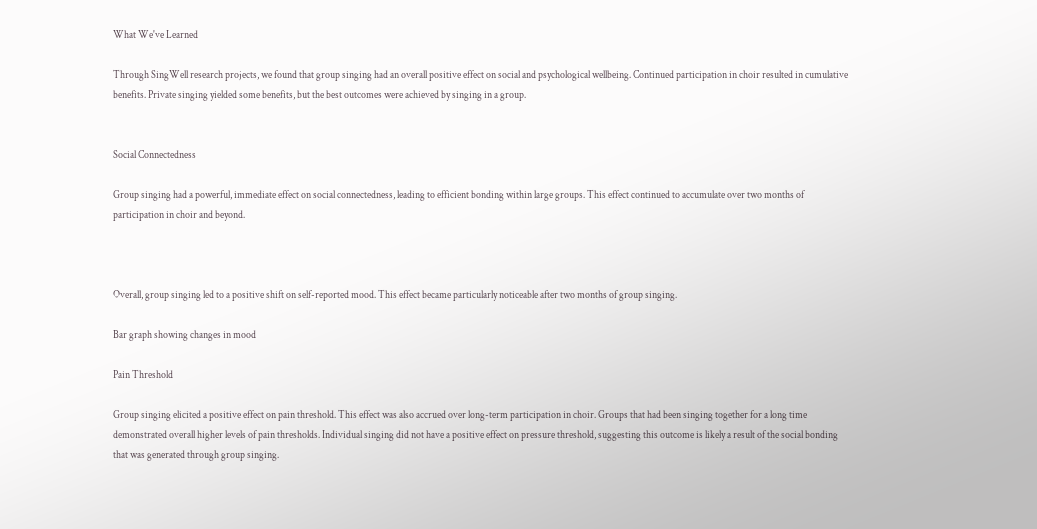What We've Learned

Through SingWell research projects, we found that group singing had an overall positive effect on social and psychological wellbeing. Continued participation in choir resulted in cumulative benefits. Private singing yielded some benefits, but the best outcomes were achieved by singing in a group.


Social Connectedness

Group singing had a powerful, immediate effect on social connectedness, leading to efficient bonding within large groups. This effect continued to accumulate over two months of participation in choir and beyond.



Overall, group singing led to a positive shift on self-reported mood. This effect became particularly noticeable after two months of group singing.

Bar graph showing changes in mood

Pain Threshold

Group singing elicited a positive effect on pain threshold. This effect was also accrued over long-term participation in choir. Groups that had been singing together for a long time demonstrated overall higher levels of pain thresholds. Individual singing did not have a positive effect on pressure threshold, suggesting this outcome is likely a result of the social bonding that was generated through group singing.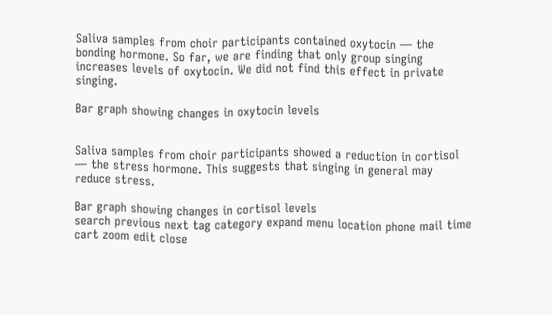Saliva samples from choir participants contained oxytocin — the bonding hormone. So far, we are finding that only group singing increases levels of oxytocin. We did not find this effect in private singing.

Bar graph showing changes in oxytocin levels


Saliva samples from choir participants showed a reduction in cortisol — the stress hormone. This suggests that singing in general may reduce stress.

Bar graph showing changes in cortisol levels
search previous next tag category expand menu location phone mail time cart zoom edit close